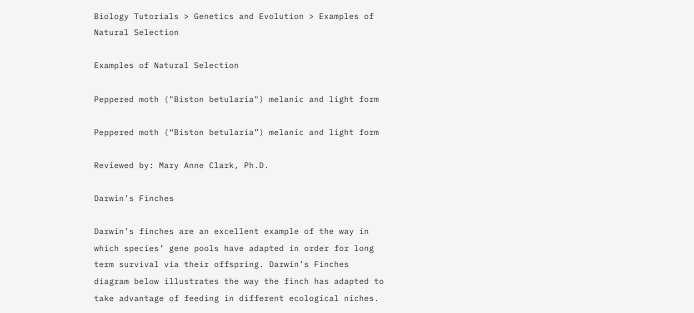Biology Tutorials > Genetics and Evolution > Examples of Natural Selection

Examples of Natural Selection

Peppered moth ("Biston betularia") melanic and light form

Peppered moth (“Biston betularia”) melanic and light form

Reviewed by: Mary Anne Clark, Ph.D.

Darwin’s Finches

Darwin’s finches are an excellent example of the way in which species’ gene pools have adapted in order for long term survival via their offspring. Darwin’s Finches diagram below illustrates the way the finch has adapted to take advantage of feeding in different ecological niches.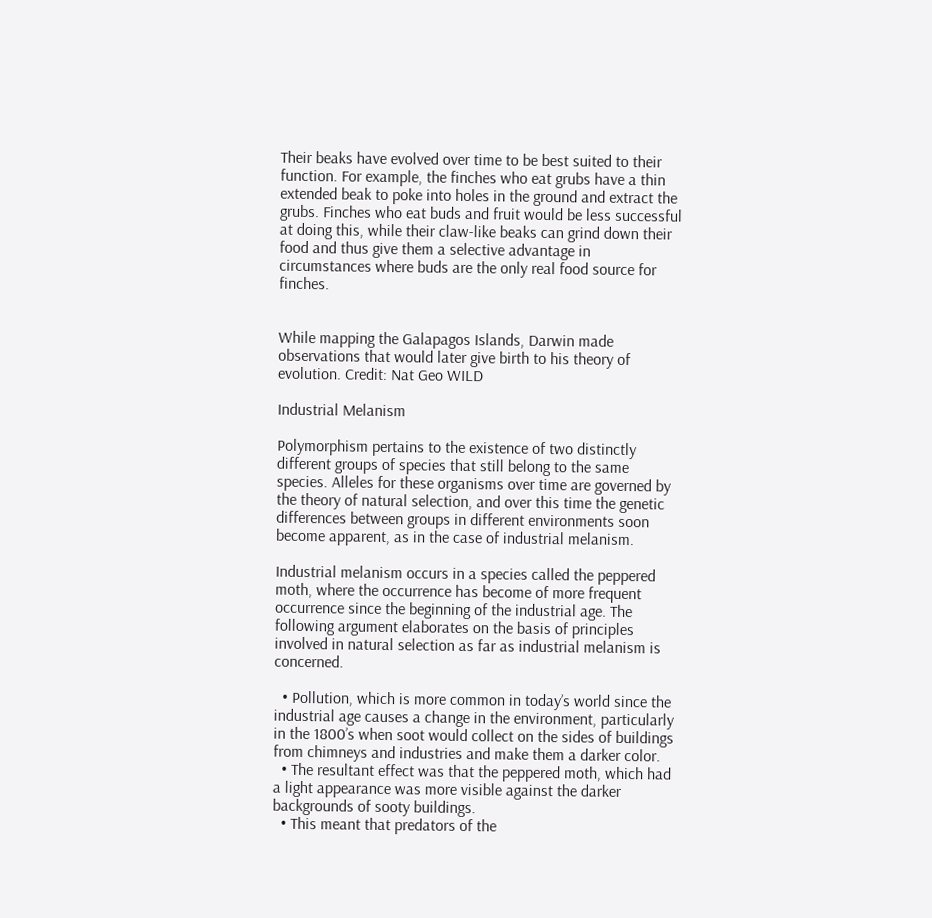Their beaks have evolved over time to be best suited to their function. For example, the finches who eat grubs have a thin extended beak to poke into holes in the ground and extract the grubs. Finches who eat buds and fruit would be less successful at doing this, while their claw-like beaks can grind down their food and thus give them a selective advantage in circumstances where buds are the only real food source for finches.


While mapping the Galapagos Islands, Darwin made observations that would later give birth to his theory of evolution. Credit: Nat Geo WILD

Industrial Melanism

Polymorphism pertains to the existence of two distinctly different groups of species that still belong to the same species. Alleles for these organisms over time are governed by the theory of natural selection, and over this time the genetic differences between groups in different environments soon become apparent, as in the case of industrial melanism.

Industrial melanism occurs in a species called the peppered moth, where the occurrence has become of more frequent occurrence since the beginning of the industrial age. The following argument elaborates on the basis of principles involved in natural selection as far as industrial melanism is concerned.

  • Pollution, which is more common in today’s world since the industrial age causes a change in the environment, particularly in the 1800’s when soot would collect on the sides of buildings from chimneys and industries and make them a darker color.
  • The resultant effect was that the peppered moth, which had a light appearance was more visible against the darker backgrounds of sooty buildings.
  • This meant that predators of the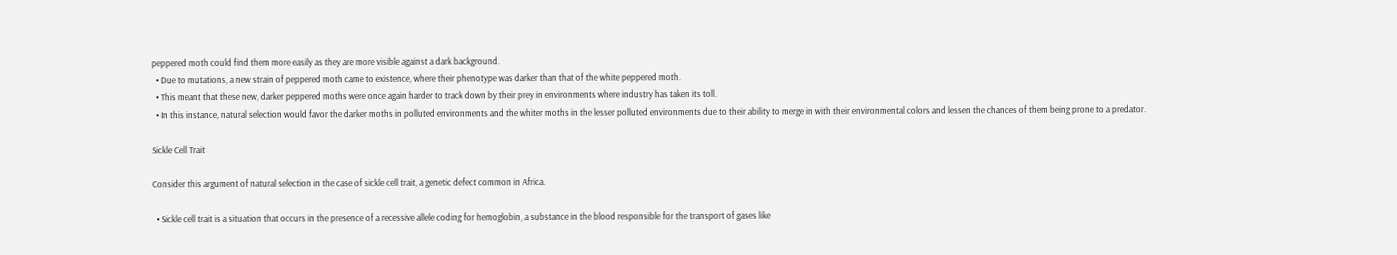peppered moth could find them more easily as they are more visible against a dark background.
  • Due to mutations, a new strain of peppered moth came to existence, where their phenotype was darker than that of the white peppered moth.
  • This meant that these new, darker peppered moths were once again harder to track down by their prey in environments where industry has taken its toll.
  • In this instance, natural selection would favor the darker moths in polluted environments and the whiter moths in the lesser polluted environments due to their ability to merge in with their environmental colors and lessen the chances of them being prone to a predator.

Sickle Cell Trait

Consider this argument of natural selection in the case of sickle cell trait, a genetic defect common in Africa.

  • Sickle cell trait is a situation that occurs in the presence of a recessive allele coding for hemoglobin, a substance in the blood responsible for the transport of gases like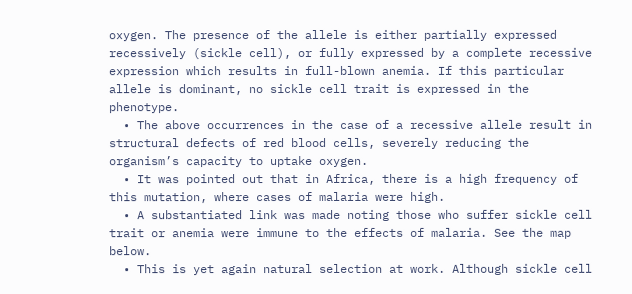oxygen. The presence of the allele is either partially expressed recessively (sickle cell), or fully expressed by a complete recessive expression which results in full-blown anemia. If this particular allele is dominant, no sickle cell trait is expressed in the phenotype.
  • The above occurrences in the case of a recessive allele result in structural defects of red blood cells, severely reducing the organism’s capacity to uptake oxygen.
  • It was pointed out that in Africa, there is a high frequency of this mutation, where cases of malaria were high.
  • A substantiated link was made noting those who suffer sickle cell trait or anemia were immune to the effects of malaria. See the map below.
  • This is yet again natural selection at work. Although sickle cell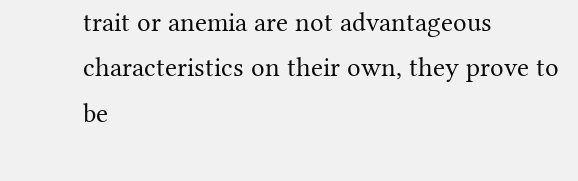trait or anemia are not advantageous characteristics on their own, they prove to be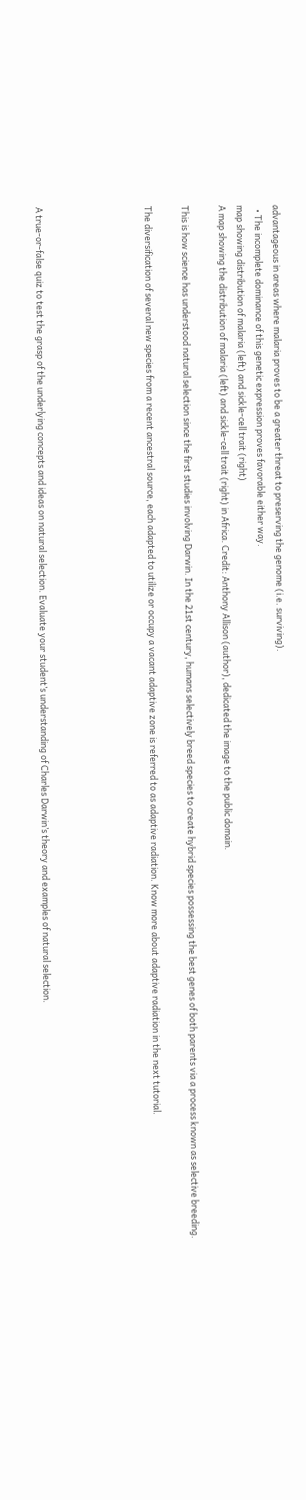advantageous in areas where malaria proves to be a greater threat to preserving the genome (i.e. surviving).
  • The incomplete dominance of this genetic expression proves favorable either way.
map showing distribution of malaria (left) and sickle-cell trait (right)
A map showing the distribution of malaria (left) and sickle-cell trait (right) in Africa. Credit: Anthony Allison (author), dedicated the image to the public domain.

This is how science has understood natural selection since the first studies involving Darwin. In the 21st century, humans selectively breed species to create hybrid species possessing the best genes of both parents via a process known as selective breeding.

The diversification of several new species from a recent ancestral source, each adapted to utilize or occupy a vacant adaptive zone is referred to as adaptive radiation. Know more about adaptive radiation in the next tutorial.





A true-or-false quiz to test the grasp of the underlying concepts and ideas on natural selection. Evaluate your student’s understanding of Charles Darwin’s theory and examples of natural selection.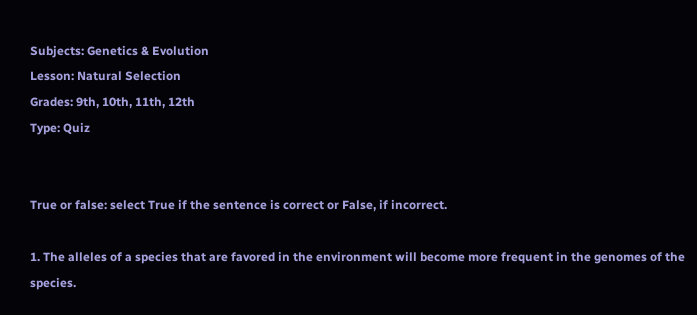Subjects: Genetics & Evolution
Lesson: Natural Selection
Grades: 9th, 10th, 11th, 12th
Type: Quiz


True or false: select True if the sentence is correct or False, if incorrect.

1. The alleles of a species that are favored in the environment will become more frequent in the genomes of the species.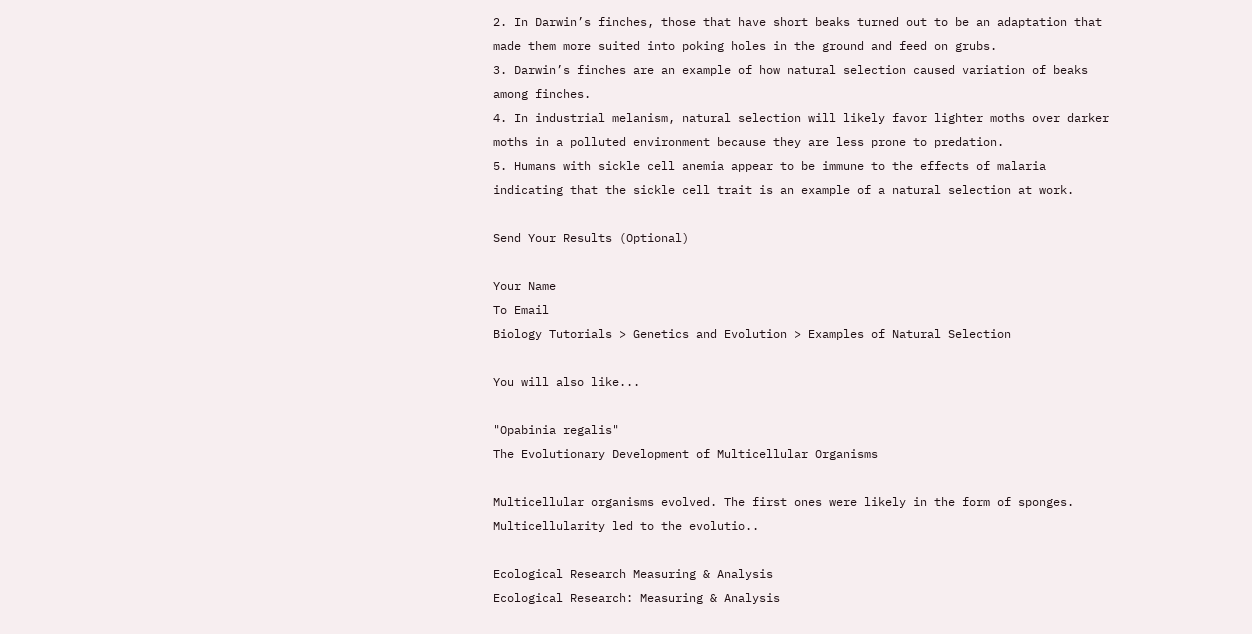2. In Darwin’s finches, those that have short beaks turned out to be an adaptation that made them more suited into poking holes in the ground and feed on grubs.
3. Darwin’s finches are an example of how natural selection caused variation of beaks among finches.
4. In industrial melanism, natural selection will likely favor lighter moths over darker moths in a polluted environment because they are less prone to predation.
5. Humans with sickle cell anemia appear to be immune to the effects of malaria indicating that the sickle cell trait is an example of a natural selection at work.

Send Your Results (Optional)

Your Name
To Email
Biology Tutorials > Genetics and Evolution > Examples of Natural Selection

You will also like...

"Opabinia regalis"
The Evolutionary Development of Multicellular Organisms

Multicellular organisms evolved. The first ones were likely in the form of sponges. Multicellularity led to the evolutio..

Ecological Research Measuring & Analysis
Ecological Research: Measuring & Analysis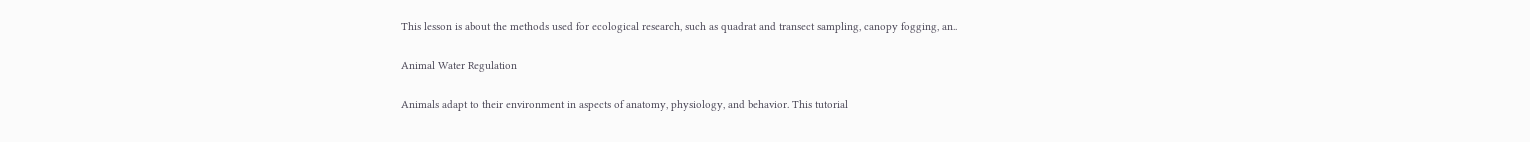This lesson is about the methods used for ecological research, such as quadrat and transect sampling, canopy fogging, an..

Animal Water Regulation

Animals adapt to their environment in aspects of anatomy, physiology, and behavior. This tutorial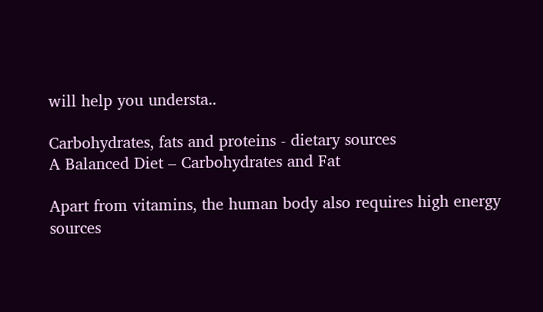will help you understa..

Carbohydrates, fats and proteins - dietary sources
A Balanced Diet – Carbohydrates and Fat

Apart from vitamins, the human body also requires high energy sources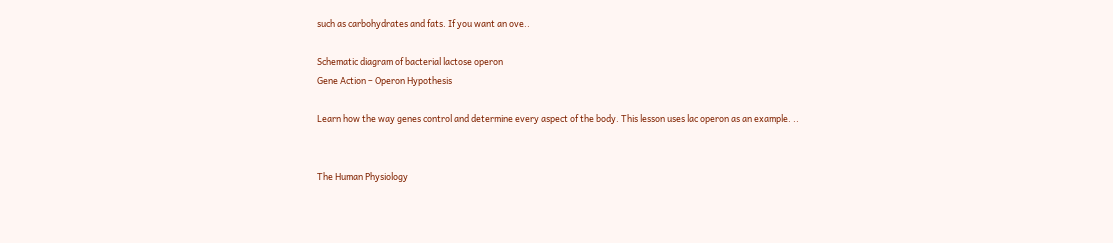such as carbohydrates and fats. If you want an ove..

Schematic diagram of bacterial lactose operon
Gene Action – Operon Hypothesis

Learn how the way genes control and determine every aspect of the body. This lesson uses lac operon as an example. ..


The Human Physiology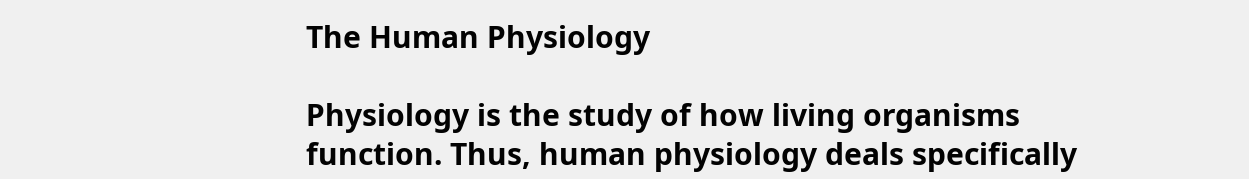The Human Physiology

Physiology is the study of how living organisms function. Thus, human physiology deals specifically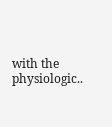with the physiologic..